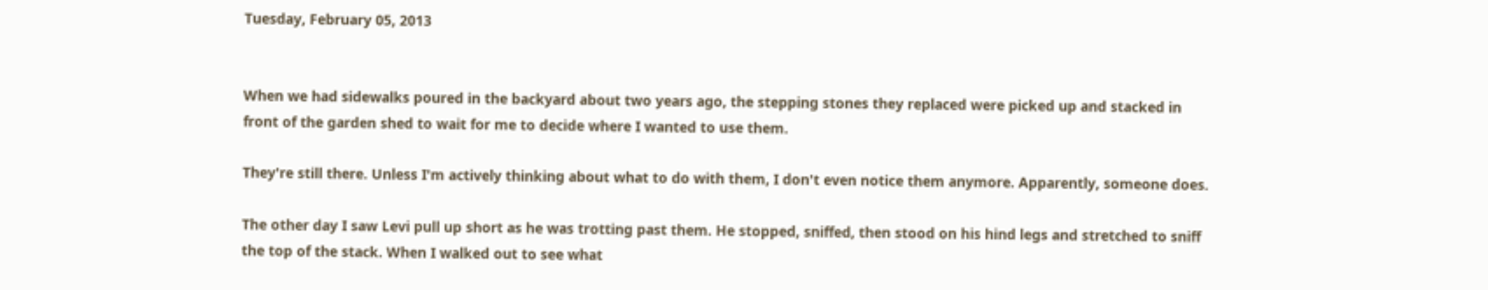Tuesday, February 05, 2013


When we had sidewalks poured in the backyard about two years ago, the stepping stones they replaced were picked up and stacked in front of the garden shed to wait for me to decide where I wanted to use them.

They're still there. Unless I'm actively thinking about what to do with them, I don't even notice them anymore. Apparently, someone does.

The other day I saw Levi pull up short as he was trotting past them. He stopped, sniffed, then stood on his hind legs and stretched to sniff the top of the stack. When I walked out to see what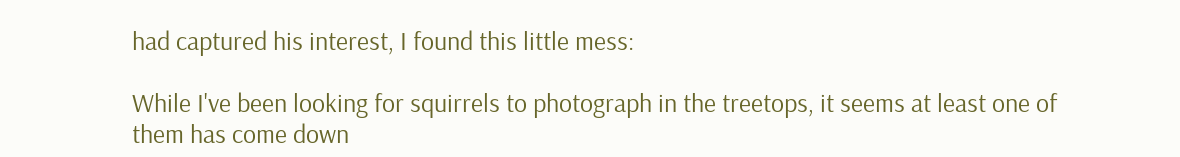had captured his interest, I found this little mess:

While I've been looking for squirrels to photograph in the treetops, it seems at least one of them has come down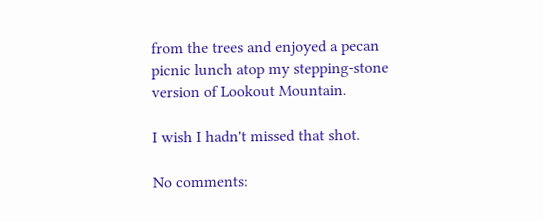from the trees and enjoyed a pecan picnic lunch atop my stepping-stone version of Lookout Mountain.

I wish I hadn't missed that shot.

No comments: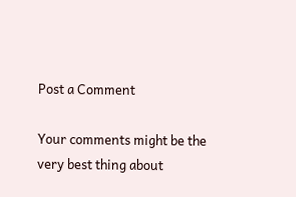Post a Comment

Your comments might be the very best thing about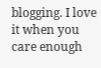blogging. I love it when you care enough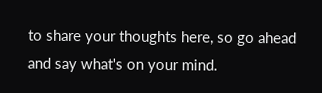to share your thoughts here, so go ahead and say what's on your mind.